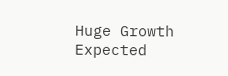Huge Growth Expected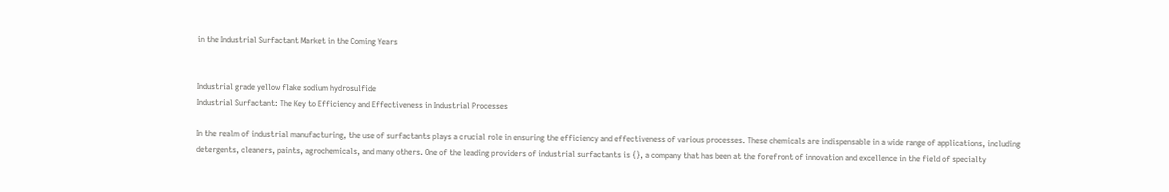in the Industrial Surfactant Market in the Coming Years


Industrial grade yellow flake sodium hydrosulfide
Industrial Surfactant: The Key to Efficiency and Effectiveness in Industrial Processes

In the realm of industrial manufacturing, the use of surfactants plays a crucial role in ensuring the efficiency and effectiveness of various processes. These chemicals are indispensable in a wide range of applications, including detergents, cleaners, paints, agrochemicals, and many others. One of the leading providers of industrial surfactants is {}, a company that has been at the forefront of innovation and excellence in the field of specialty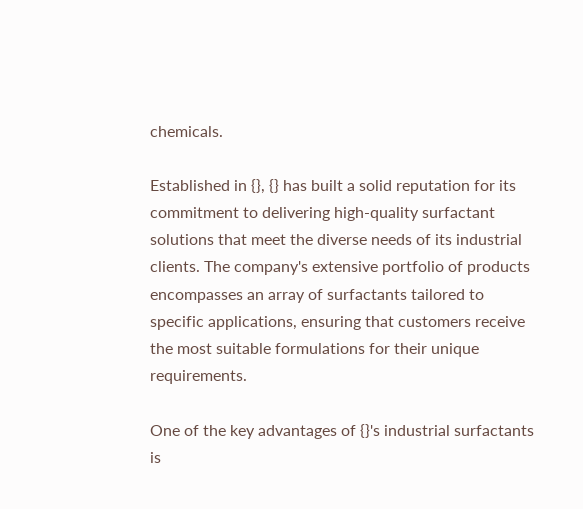chemicals.

Established in {}, {} has built a solid reputation for its commitment to delivering high-quality surfactant solutions that meet the diverse needs of its industrial clients. The company's extensive portfolio of products encompasses an array of surfactants tailored to specific applications, ensuring that customers receive the most suitable formulations for their unique requirements.

One of the key advantages of {}'s industrial surfactants is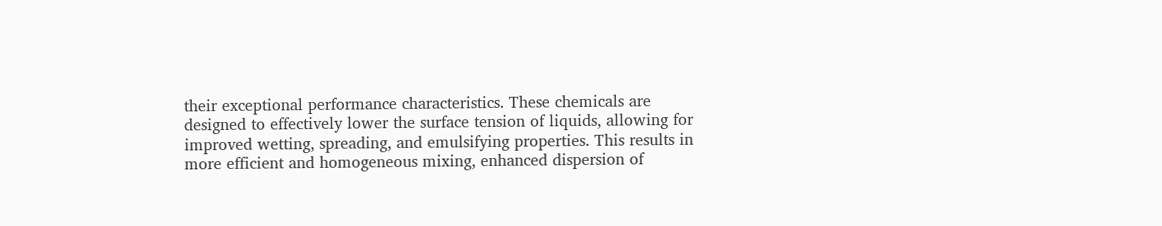their exceptional performance characteristics. These chemicals are designed to effectively lower the surface tension of liquids, allowing for improved wetting, spreading, and emulsifying properties. This results in more efficient and homogeneous mixing, enhanced dispersion of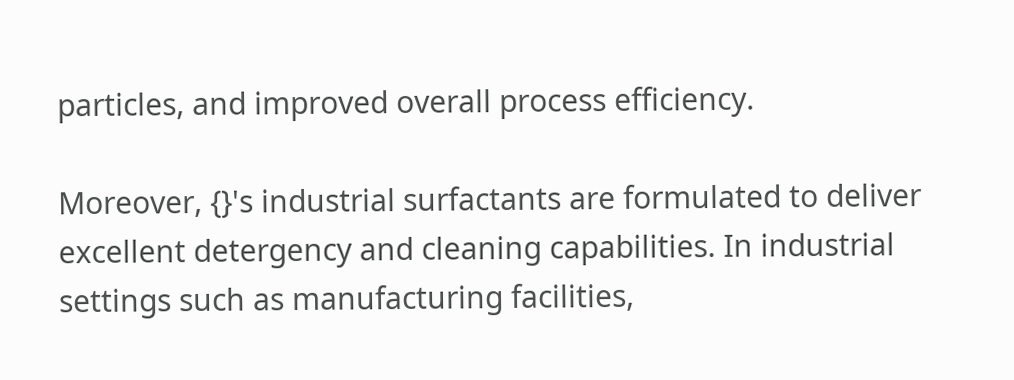particles, and improved overall process efficiency.

Moreover, {}'s industrial surfactants are formulated to deliver excellent detergency and cleaning capabilities. In industrial settings such as manufacturing facilities,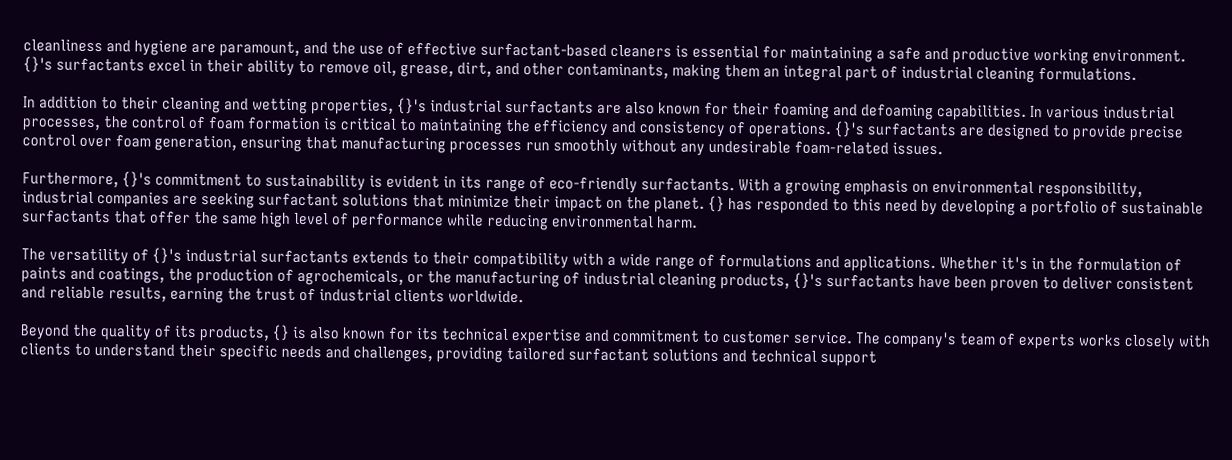cleanliness and hygiene are paramount, and the use of effective surfactant-based cleaners is essential for maintaining a safe and productive working environment. {}'s surfactants excel in their ability to remove oil, grease, dirt, and other contaminants, making them an integral part of industrial cleaning formulations.

In addition to their cleaning and wetting properties, {}'s industrial surfactants are also known for their foaming and defoaming capabilities. In various industrial processes, the control of foam formation is critical to maintaining the efficiency and consistency of operations. {}'s surfactants are designed to provide precise control over foam generation, ensuring that manufacturing processes run smoothly without any undesirable foam-related issues.

Furthermore, {}'s commitment to sustainability is evident in its range of eco-friendly surfactants. With a growing emphasis on environmental responsibility, industrial companies are seeking surfactant solutions that minimize their impact on the planet. {} has responded to this need by developing a portfolio of sustainable surfactants that offer the same high level of performance while reducing environmental harm.

The versatility of {}'s industrial surfactants extends to their compatibility with a wide range of formulations and applications. Whether it's in the formulation of paints and coatings, the production of agrochemicals, or the manufacturing of industrial cleaning products, {}'s surfactants have been proven to deliver consistent and reliable results, earning the trust of industrial clients worldwide.

Beyond the quality of its products, {} is also known for its technical expertise and commitment to customer service. The company's team of experts works closely with clients to understand their specific needs and challenges, providing tailored surfactant solutions and technical support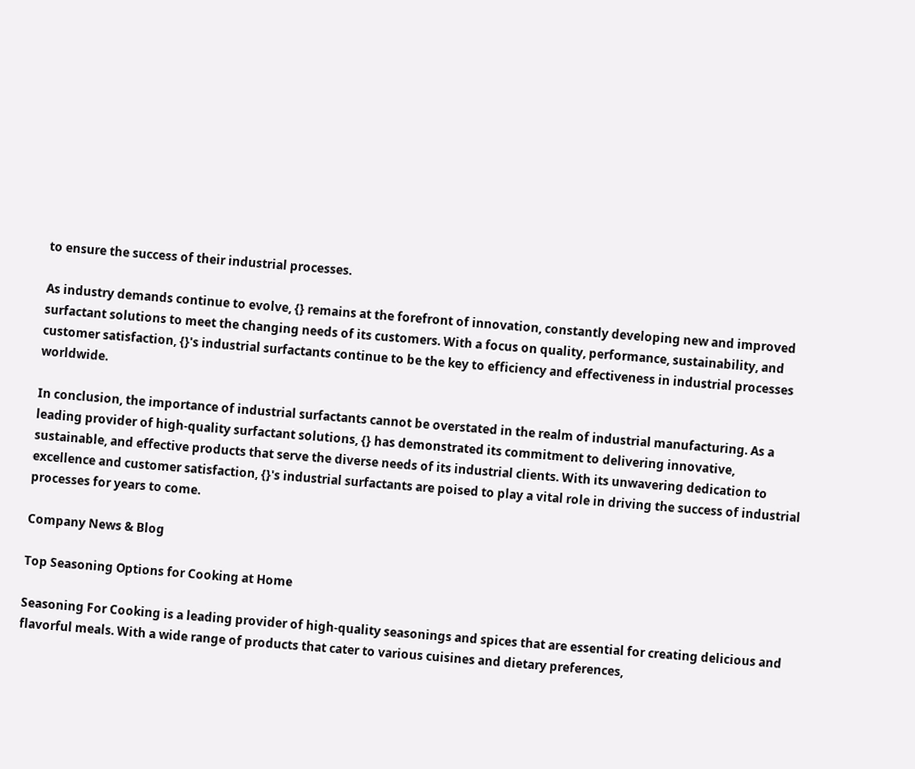to ensure the success of their industrial processes.

As industry demands continue to evolve, {} remains at the forefront of innovation, constantly developing new and improved surfactant solutions to meet the changing needs of its customers. With a focus on quality, performance, sustainability, and customer satisfaction, {}'s industrial surfactants continue to be the key to efficiency and effectiveness in industrial processes worldwide.

In conclusion, the importance of industrial surfactants cannot be overstated in the realm of industrial manufacturing. As a leading provider of high-quality surfactant solutions, {} has demonstrated its commitment to delivering innovative, sustainable, and effective products that serve the diverse needs of its industrial clients. With its unwavering dedication to excellence and customer satisfaction, {}'s industrial surfactants are poised to play a vital role in driving the success of industrial processes for years to come.

Company News & Blog

Top Seasoning Options for Cooking at Home

Seasoning For Cooking is a leading provider of high-quality seasonings and spices that are essential for creating delicious and flavorful meals. With a wide range of products that cater to various cuisines and dietary preferences,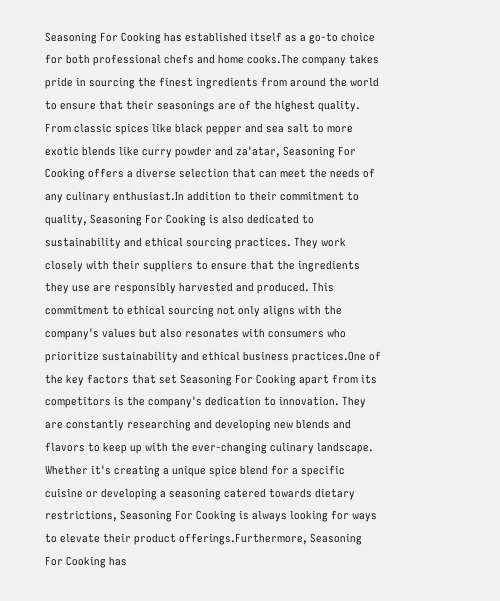Seasoning For Cooking has established itself as a go-to choice for both professional chefs and home cooks.The company takes pride in sourcing the finest ingredients from around the world to ensure that their seasonings are of the highest quality. From classic spices like black pepper and sea salt to more exotic blends like curry powder and za'atar, Seasoning For Cooking offers a diverse selection that can meet the needs of any culinary enthusiast.In addition to their commitment to quality, Seasoning For Cooking is also dedicated to sustainability and ethical sourcing practices. They work closely with their suppliers to ensure that the ingredients they use are responsibly harvested and produced. This commitment to ethical sourcing not only aligns with the company's values but also resonates with consumers who prioritize sustainability and ethical business practices.One of the key factors that set Seasoning For Cooking apart from its competitors is the company's dedication to innovation. They are constantly researching and developing new blends and flavors to keep up with the ever-changing culinary landscape. Whether it's creating a unique spice blend for a specific cuisine or developing a seasoning catered towards dietary restrictions, Seasoning For Cooking is always looking for ways to elevate their product offerings.Furthermore, Seasoning For Cooking has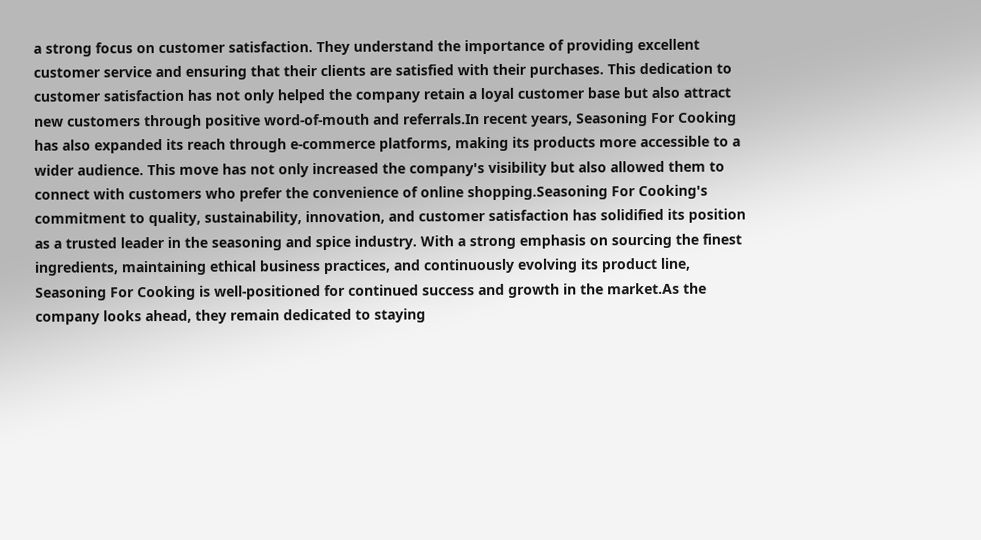a strong focus on customer satisfaction. They understand the importance of providing excellent customer service and ensuring that their clients are satisfied with their purchases. This dedication to customer satisfaction has not only helped the company retain a loyal customer base but also attract new customers through positive word-of-mouth and referrals.In recent years, Seasoning For Cooking has also expanded its reach through e-commerce platforms, making its products more accessible to a wider audience. This move has not only increased the company's visibility but also allowed them to connect with customers who prefer the convenience of online shopping.Seasoning For Cooking's commitment to quality, sustainability, innovation, and customer satisfaction has solidified its position as a trusted leader in the seasoning and spice industry. With a strong emphasis on sourcing the finest ingredients, maintaining ethical business practices, and continuously evolving its product line, Seasoning For Cooking is well-positioned for continued success and growth in the market.As the company looks ahead, they remain dedicated to staying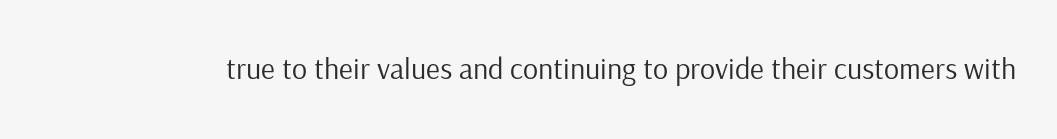true to their values and continuing to provide their customers with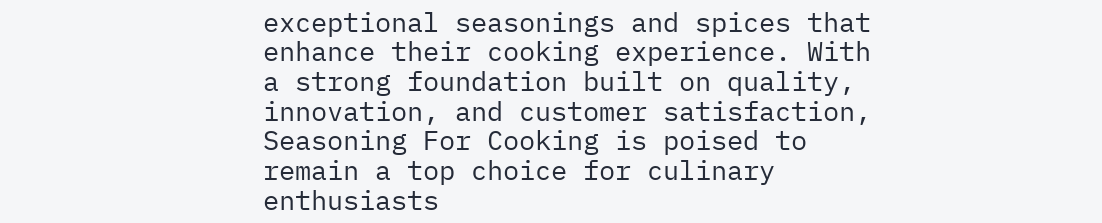exceptional seasonings and spices that enhance their cooking experience. With a strong foundation built on quality, innovation, and customer satisfaction, Seasoning For Cooking is poised to remain a top choice for culinary enthusiasts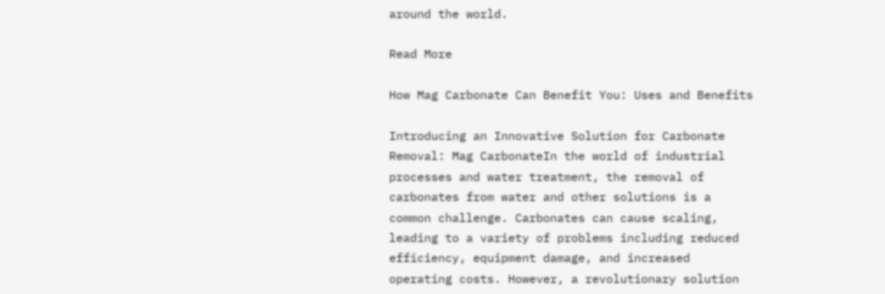around the world.

Read More

How Mag Carbonate Can Benefit You: Uses and Benefits

Introducing an Innovative Solution for Carbonate Removal: Mag CarbonateIn the world of industrial processes and water treatment, the removal of carbonates from water and other solutions is a common challenge. Carbonates can cause scaling, leading to a variety of problems including reduced efficiency, equipment damage, and increased operating costs. However, a revolutionary solution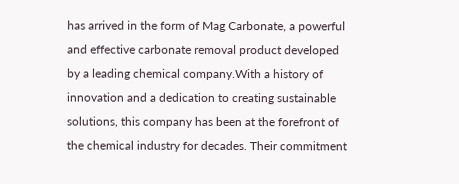has arrived in the form of Mag Carbonate, a powerful and effective carbonate removal product developed by a leading chemical company.With a history of innovation and a dedication to creating sustainable solutions, this company has been at the forefront of the chemical industry for decades. Their commitment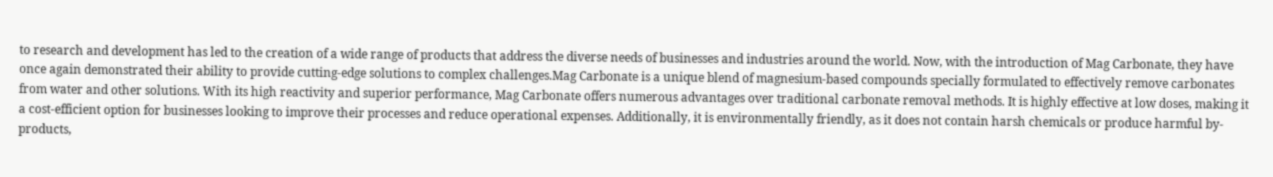to research and development has led to the creation of a wide range of products that address the diverse needs of businesses and industries around the world. Now, with the introduction of Mag Carbonate, they have once again demonstrated their ability to provide cutting-edge solutions to complex challenges.Mag Carbonate is a unique blend of magnesium-based compounds specially formulated to effectively remove carbonates from water and other solutions. With its high reactivity and superior performance, Mag Carbonate offers numerous advantages over traditional carbonate removal methods. It is highly effective at low doses, making it a cost-efficient option for businesses looking to improve their processes and reduce operational expenses. Additionally, it is environmentally friendly, as it does not contain harsh chemicals or produce harmful by-products,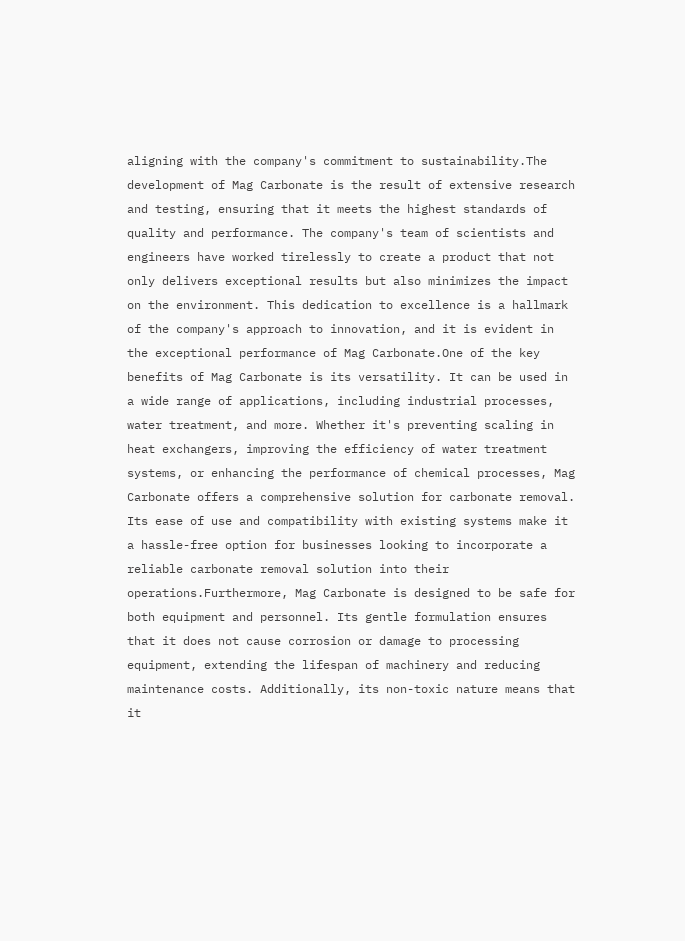aligning with the company's commitment to sustainability.The development of Mag Carbonate is the result of extensive research and testing, ensuring that it meets the highest standards of quality and performance. The company's team of scientists and engineers have worked tirelessly to create a product that not only delivers exceptional results but also minimizes the impact on the environment. This dedication to excellence is a hallmark of the company's approach to innovation, and it is evident in the exceptional performance of Mag Carbonate.One of the key benefits of Mag Carbonate is its versatility. It can be used in a wide range of applications, including industrial processes, water treatment, and more. Whether it's preventing scaling in heat exchangers, improving the efficiency of water treatment systems, or enhancing the performance of chemical processes, Mag Carbonate offers a comprehensive solution for carbonate removal. Its ease of use and compatibility with existing systems make it a hassle-free option for businesses looking to incorporate a reliable carbonate removal solution into their operations.Furthermore, Mag Carbonate is designed to be safe for both equipment and personnel. Its gentle formulation ensures that it does not cause corrosion or damage to processing equipment, extending the lifespan of machinery and reducing maintenance costs. Additionally, its non-toxic nature means that it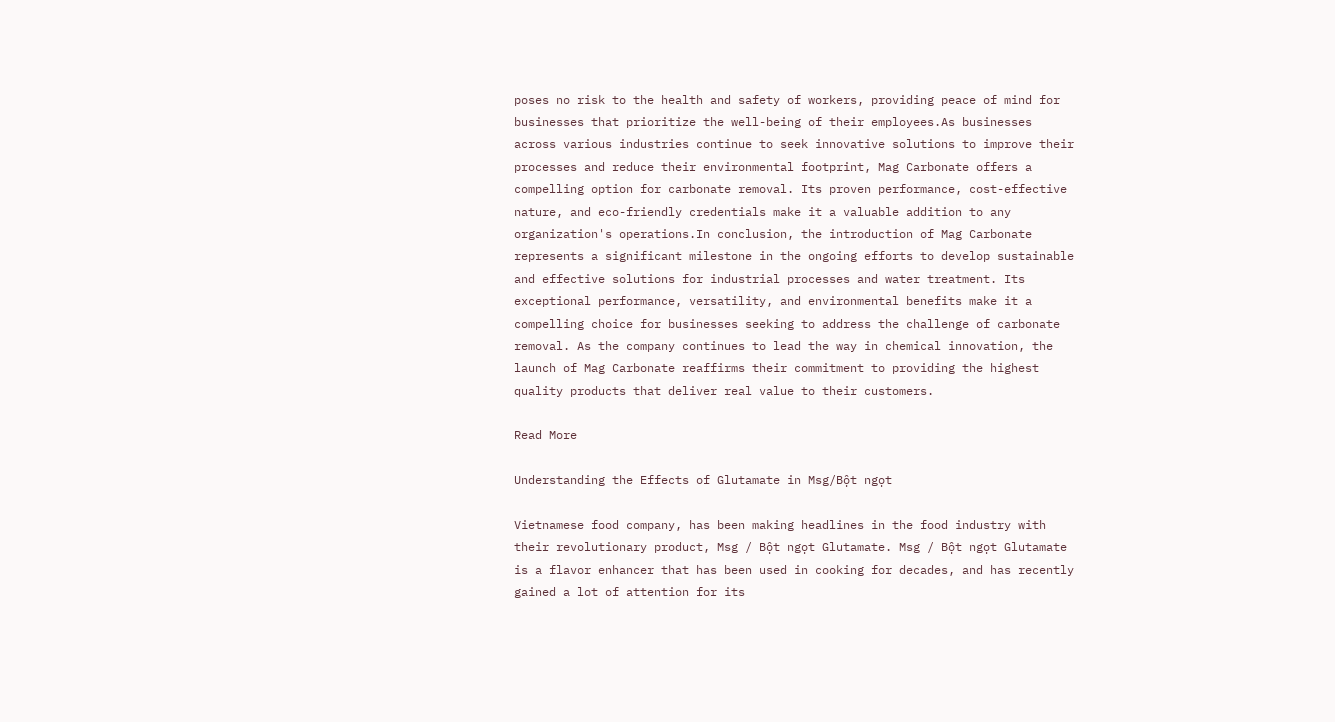poses no risk to the health and safety of workers, providing peace of mind for businesses that prioritize the well-being of their employees.As businesses across various industries continue to seek innovative solutions to improve their processes and reduce their environmental footprint, Mag Carbonate offers a compelling option for carbonate removal. Its proven performance, cost-effective nature, and eco-friendly credentials make it a valuable addition to any organization's operations.In conclusion, the introduction of Mag Carbonate represents a significant milestone in the ongoing efforts to develop sustainable and effective solutions for industrial processes and water treatment. Its exceptional performance, versatility, and environmental benefits make it a compelling choice for businesses seeking to address the challenge of carbonate removal. As the company continues to lead the way in chemical innovation, the launch of Mag Carbonate reaffirms their commitment to providing the highest quality products that deliver real value to their customers.

Read More

Understanding the Effects of Glutamate in Msg/Bột ngọt

Vietnamese food company, has been making headlines in the food industry with their revolutionary product, Msg / Bột ngọt Glutamate. Msg / Bột ngọt Glutamate is a flavor enhancer that has been used in cooking for decades, and has recently gained a lot of attention for its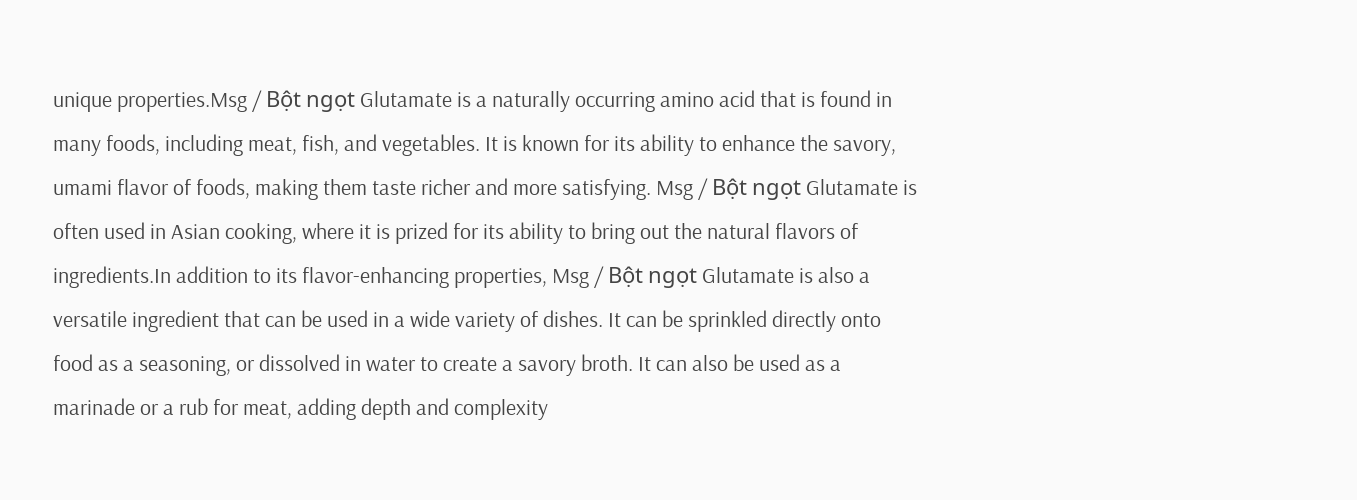unique properties.Msg / Bột ngọt Glutamate is a naturally occurring amino acid that is found in many foods, including meat, fish, and vegetables. It is known for its ability to enhance the savory, umami flavor of foods, making them taste richer and more satisfying. Msg / Bột ngọt Glutamate is often used in Asian cooking, where it is prized for its ability to bring out the natural flavors of ingredients.In addition to its flavor-enhancing properties, Msg / Bột ngọt Glutamate is also a versatile ingredient that can be used in a wide variety of dishes. It can be sprinkled directly onto food as a seasoning, or dissolved in water to create a savory broth. It can also be used as a marinade or a rub for meat, adding depth and complexity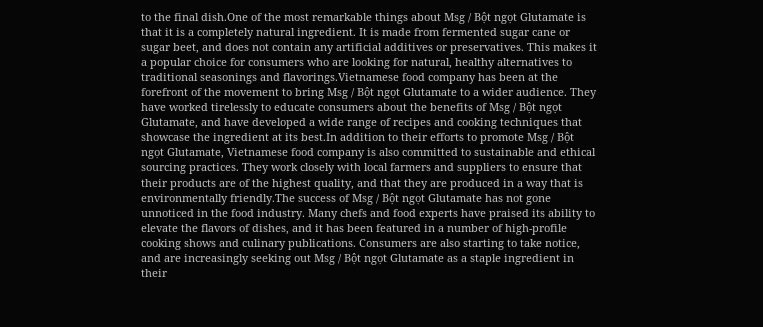to the final dish.One of the most remarkable things about Msg / Bột ngọt Glutamate is that it is a completely natural ingredient. It is made from fermented sugar cane or sugar beet, and does not contain any artificial additives or preservatives. This makes it a popular choice for consumers who are looking for natural, healthy alternatives to traditional seasonings and flavorings.Vietnamese food company has been at the forefront of the movement to bring Msg / Bột ngọt Glutamate to a wider audience. They have worked tirelessly to educate consumers about the benefits of Msg / Bột ngọt Glutamate, and have developed a wide range of recipes and cooking techniques that showcase the ingredient at its best.In addition to their efforts to promote Msg / Bột ngọt Glutamate, Vietnamese food company is also committed to sustainable and ethical sourcing practices. They work closely with local farmers and suppliers to ensure that their products are of the highest quality, and that they are produced in a way that is environmentally friendly.The success of Msg / Bột ngọt Glutamate has not gone unnoticed in the food industry. Many chefs and food experts have praised its ability to elevate the flavors of dishes, and it has been featured in a number of high-profile cooking shows and culinary publications. Consumers are also starting to take notice, and are increasingly seeking out Msg / Bột ngọt Glutamate as a staple ingredient in their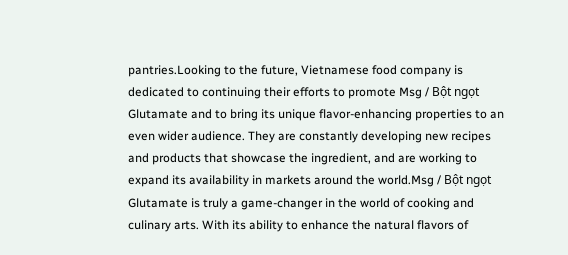pantries.Looking to the future, Vietnamese food company is dedicated to continuing their efforts to promote Msg / Bột ngọt Glutamate and to bring its unique flavor-enhancing properties to an even wider audience. They are constantly developing new recipes and products that showcase the ingredient, and are working to expand its availability in markets around the world.Msg / Bột ngọt Glutamate is truly a game-changer in the world of cooking and culinary arts. With its ability to enhance the natural flavors of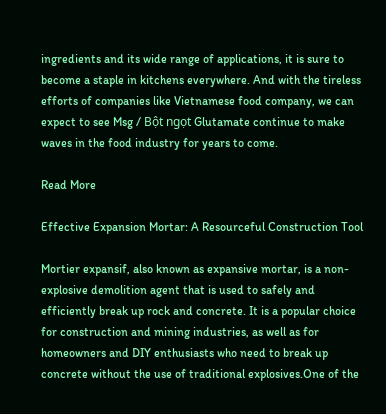ingredients and its wide range of applications, it is sure to become a staple in kitchens everywhere. And with the tireless efforts of companies like Vietnamese food company, we can expect to see Msg / Bột ngọt Glutamate continue to make waves in the food industry for years to come.

Read More

Effective Expansion Mortar: A Resourceful Construction Tool

Mortier expansif, also known as expansive mortar, is a non-explosive demolition agent that is used to safely and efficiently break up rock and concrete. It is a popular choice for construction and mining industries, as well as for homeowners and DIY enthusiasts who need to break up concrete without the use of traditional explosives.One of the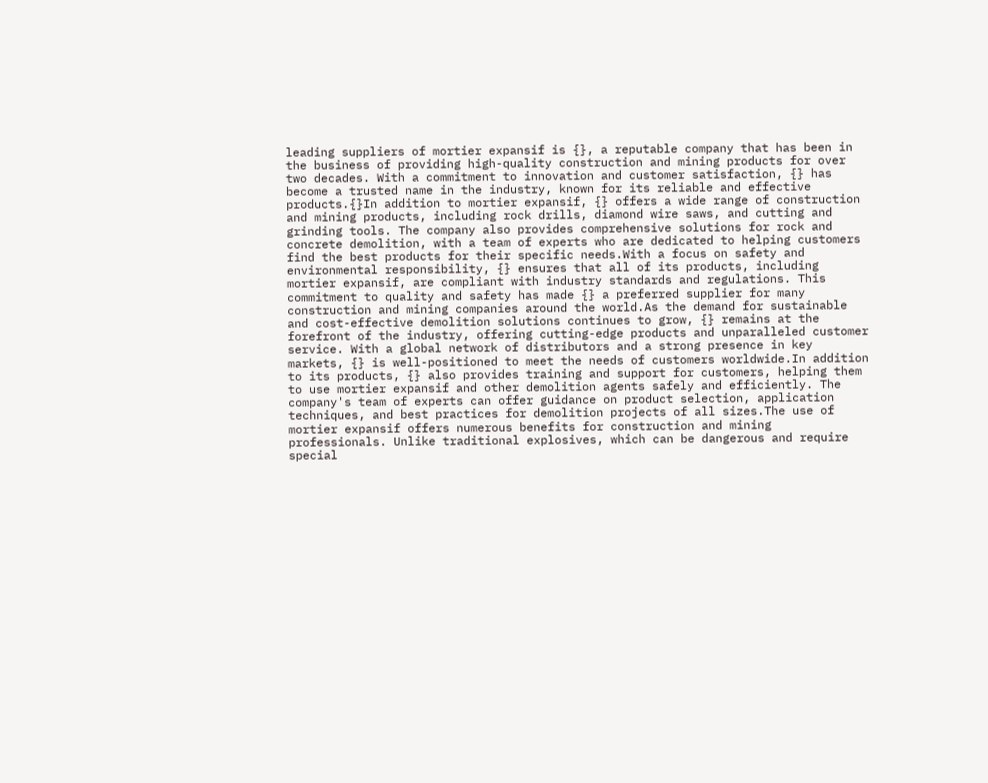leading suppliers of mortier expansif is {}, a reputable company that has been in the business of providing high-quality construction and mining products for over two decades. With a commitment to innovation and customer satisfaction, {} has become a trusted name in the industry, known for its reliable and effective products.{}In addition to mortier expansif, {} offers a wide range of construction and mining products, including rock drills, diamond wire saws, and cutting and grinding tools. The company also provides comprehensive solutions for rock and concrete demolition, with a team of experts who are dedicated to helping customers find the best products for their specific needs.With a focus on safety and environmental responsibility, {} ensures that all of its products, including mortier expansif, are compliant with industry standards and regulations. This commitment to quality and safety has made {} a preferred supplier for many construction and mining companies around the world.As the demand for sustainable and cost-effective demolition solutions continues to grow, {} remains at the forefront of the industry, offering cutting-edge products and unparalleled customer service. With a global network of distributors and a strong presence in key markets, {} is well-positioned to meet the needs of customers worldwide.In addition to its products, {} also provides training and support for customers, helping them to use mortier expansif and other demolition agents safely and efficiently. The company's team of experts can offer guidance on product selection, application techniques, and best practices for demolition projects of all sizes.The use of mortier expansif offers numerous benefits for construction and mining professionals. Unlike traditional explosives, which can be dangerous and require special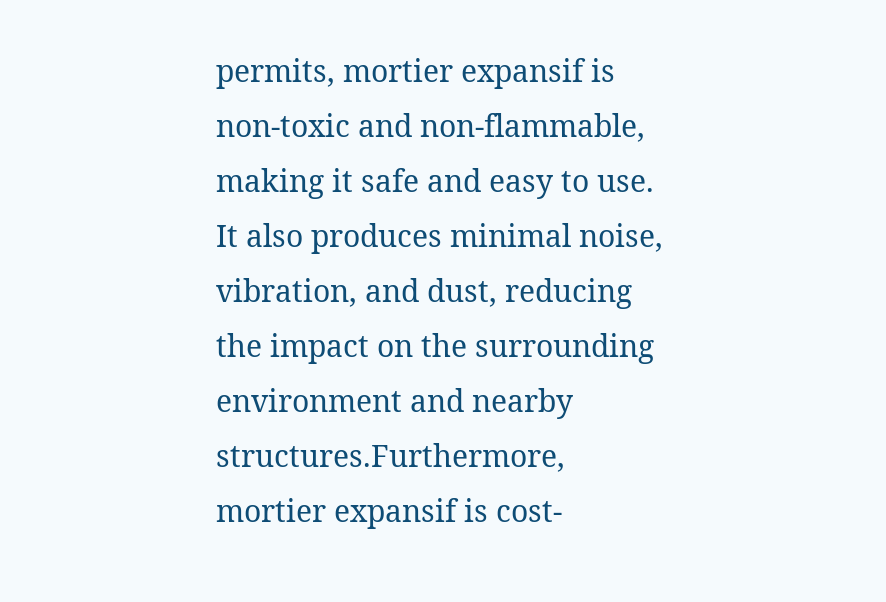permits, mortier expansif is non-toxic and non-flammable, making it safe and easy to use. It also produces minimal noise, vibration, and dust, reducing the impact on the surrounding environment and nearby structures.Furthermore, mortier expansif is cost-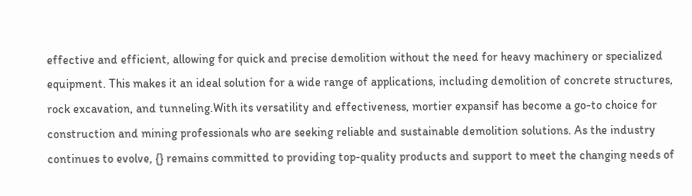effective and efficient, allowing for quick and precise demolition without the need for heavy machinery or specialized equipment. This makes it an ideal solution for a wide range of applications, including demolition of concrete structures, rock excavation, and tunneling.With its versatility and effectiveness, mortier expansif has become a go-to choice for construction and mining professionals who are seeking reliable and sustainable demolition solutions. As the industry continues to evolve, {} remains committed to providing top-quality products and support to meet the changing needs of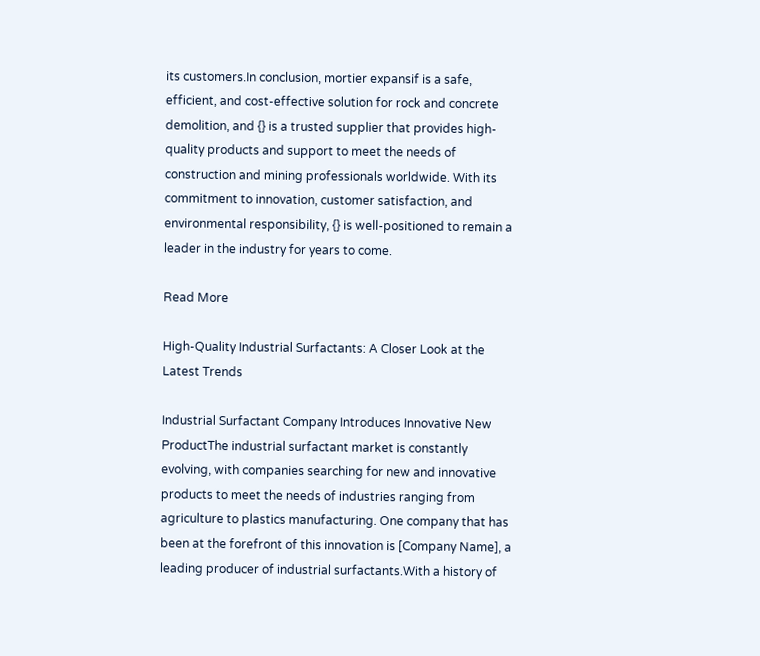its customers.In conclusion, mortier expansif is a safe, efficient, and cost-effective solution for rock and concrete demolition, and {} is a trusted supplier that provides high-quality products and support to meet the needs of construction and mining professionals worldwide. With its commitment to innovation, customer satisfaction, and environmental responsibility, {} is well-positioned to remain a leader in the industry for years to come.

Read More

High-Quality Industrial Surfactants: A Closer Look at the Latest Trends

Industrial Surfactant Company Introduces Innovative New ProductThe industrial surfactant market is constantly evolving, with companies searching for new and innovative products to meet the needs of industries ranging from agriculture to plastics manufacturing. One company that has been at the forefront of this innovation is [Company Name], a leading producer of industrial surfactants.With a history of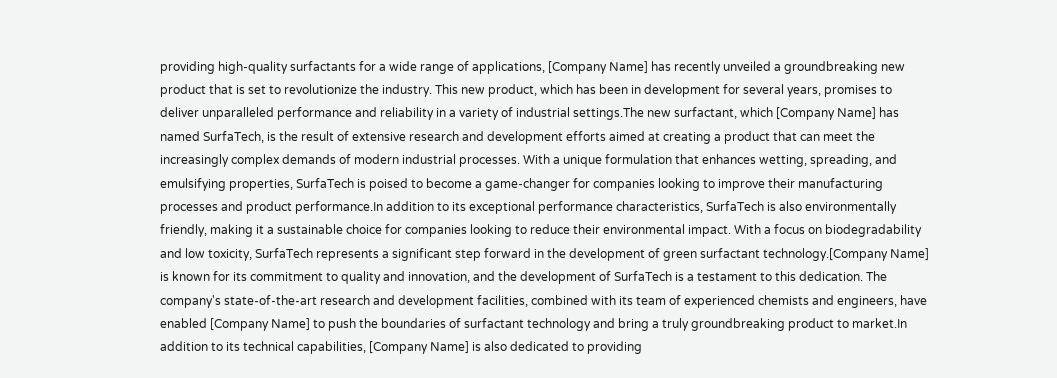providing high-quality surfactants for a wide range of applications, [Company Name] has recently unveiled a groundbreaking new product that is set to revolutionize the industry. This new product, which has been in development for several years, promises to deliver unparalleled performance and reliability in a variety of industrial settings.The new surfactant, which [Company Name] has named SurfaTech, is the result of extensive research and development efforts aimed at creating a product that can meet the increasingly complex demands of modern industrial processes. With a unique formulation that enhances wetting, spreading, and emulsifying properties, SurfaTech is poised to become a game-changer for companies looking to improve their manufacturing processes and product performance.In addition to its exceptional performance characteristics, SurfaTech is also environmentally friendly, making it a sustainable choice for companies looking to reduce their environmental impact. With a focus on biodegradability and low toxicity, SurfaTech represents a significant step forward in the development of green surfactant technology.[Company Name] is known for its commitment to quality and innovation, and the development of SurfaTech is a testament to this dedication. The company's state-of-the-art research and development facilities, combined with its team of experienced chemists and engineers, have enabled [Company Name] to push the boundaries of surfactant technology and bring a truly groundbreaking product to market.In addition to its technical capabilities, [Company Name] is also dedicated to providing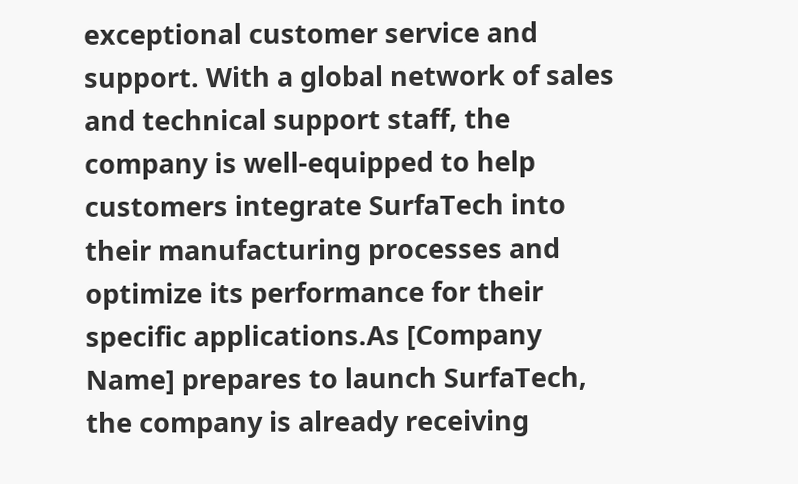exceptional customer service and support. With a global network of sales and technical support staff, the company is well-equipped to help customers integrate SurfaTech into their manufacturing processes and optimize its performance for their specific applications.As [Company Name] prepares to launch SurfaTech, the company is already receiving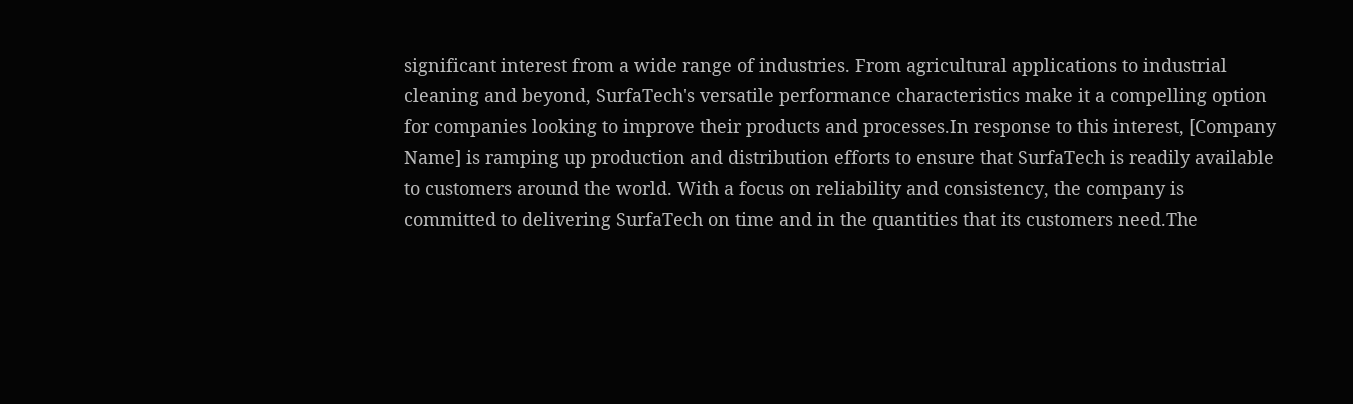significant interest from a wide range of industries. From agricultural applications to industrial cleaning and beyond, SurfaTech's versatile performance characteristics make it a compelling option for companies looking to improve their products and processes.In response to this interest, [Company Name] is ramping up production and distribution efforts to ensure that SurfaTech is readily available to customers around the world. With a focus on reliability and consistency, the company is committed to delivering SurfaTech on time and in the quantities that its customers need.The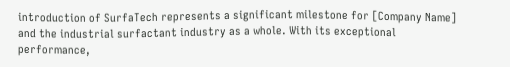introduction of SurfaTech represents a significant milestone for [Company Name] and the industrial surfactant industry as a whole. With its exceptional performance,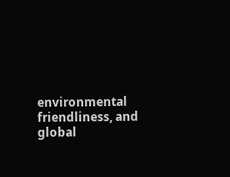environmental friendliness, and global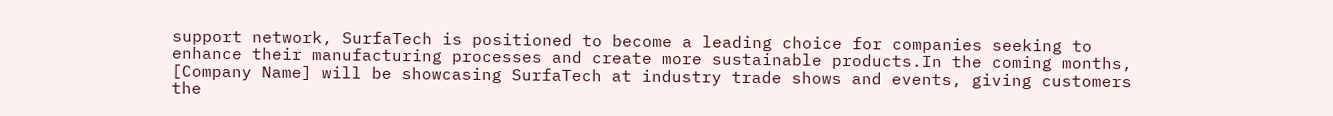support network, SurfaTech is positioned to become a leading choice for companies seeking to enhance their manufacturing processes and create more sustainable products.In the coming months, [Company Name] will be showcasing SurfaTech at industry trade shows and events, giving customers the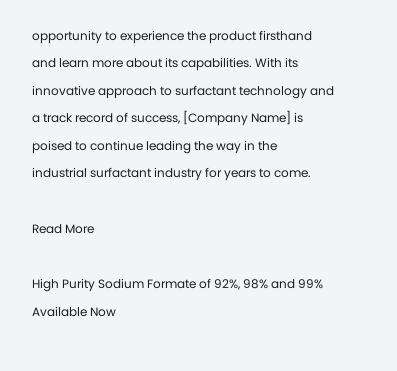opportunity to experience the product firsthand and learn more about its capabilities. With its innovative approach to surfactant technology and a track record of success, [Company Name] is poised to continue leading the way in the industrial surfactant industry for years to come.

Read More

High Purity Sodium Formate of 92%, 98% and 99% Available Now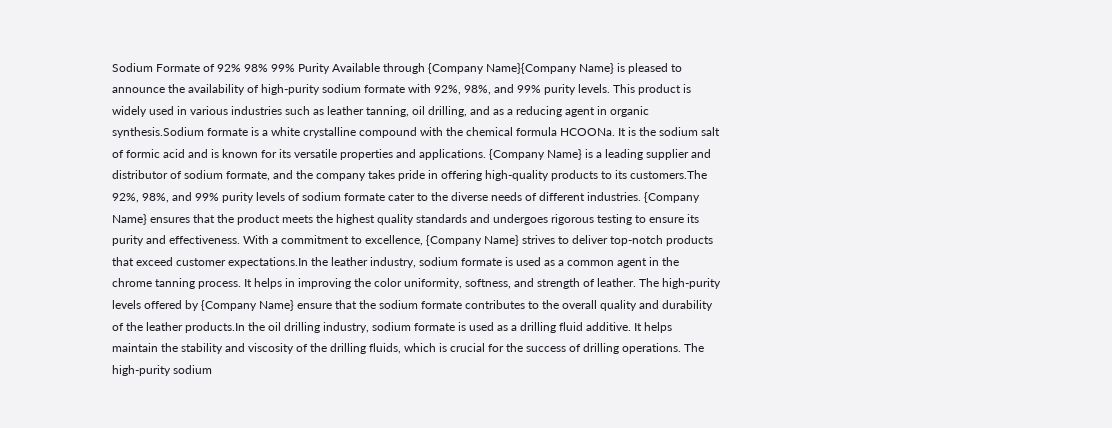Sodium Formate of 92% 98% 99% Purity Available through {Company Name}{Company Name} is pleased to announce the availability of high-purity sodium formate with 92%, 98%, and 99% purity levels. This product is widely used in various industries such as leather tanning, oil drilling, and as a reducing agent in organic synthesis.Sodium formate is a white crystalline compound with the chemical formula HCOONa. It is the sodium salt of formic acid and is known for its versatile properties and applications. {Company Name} is a leading supplier and distributor of sodium formate, and the company takes pride in offering high-quality products to its customers.The 92%, 98%, and 99% purity levels of sodium formate cater to the diverse needs of different industries. {Company Name} ensures that the product meets the highest quality standards and undergoes rigorous testing to ensure its purity and effectiveness. With a commitment to excellence, {Company Name} strives to deliver top-notch products that exceed customer expectations.In the leather industry, sodium formate is used as a common agent in the chrome tanning process. It helps in improving the color uniformity, softness, and strength of leather. The high-purity levels offered by {Company Name} ensure that the sodium formate contributes to the overall quality and durability of the leather products.In the oil drilling industry, sodium formate is used as a drilling fluid additive. It helps maintain the stability and viscosity of the drilling fluids, which is crucial for the success of drilling operations. The high-purity sodium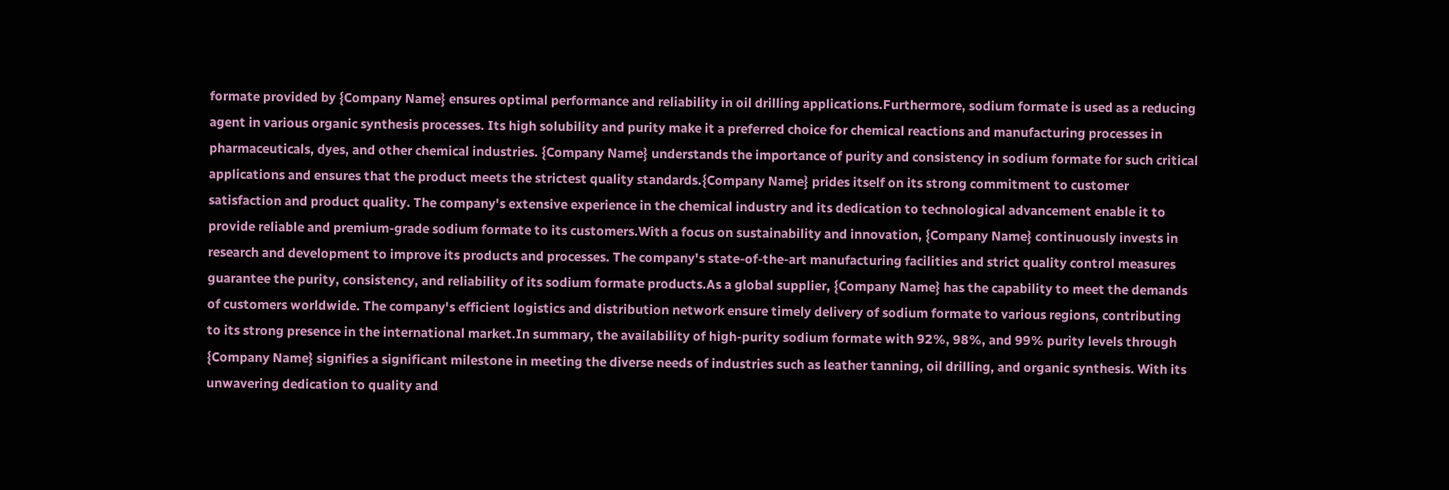formate provided by {Company Name} ensures optimal performance and reliability in oil drilling applications.Furthermore, sodium formate is used as a reducing agent in various organic synthesis processes. Its high solubility and purity make it a preferred choice for chemical reactions and manufacturing processes in pharmaceuticals, dyes, and other chemical industries. {Company Name} understands the importance of purity and consistency in sodium formate for such critical applications and ensures that the product meets the strictest quality standards.{Company Name} prides itself on its strong commitment to customer satisfaction and product quality. The company's extensive experience in the chemical industry and its dedication to technological advancement enable it to provide reliable and premium-grade sodium formate to its customers.With a focus on sustainability and innovation, {Company Name} continuously invests in research and development to improve its products and processes. The company's state-of-the-art manufacturing facilities and strict quality control measures guarantee the purity, consistency, and reliability of its sodium formate products.As a global supplier, {Company Name} has the capability to meet the demands of customers worldwide. The company's efficient logistics and distribution network ensure timely delivery of sodium formate to various regions, contributing to its strong presence in the international market.In summary, the availability of high-purity sodium formate with 92%, 98%, and 99% purity levels through {Company Name} signifies a significant milestone in meeting the diverse needs of industries such as leather tanning, oil drilling, and organic synthesis. With its unwavering dedication to quality and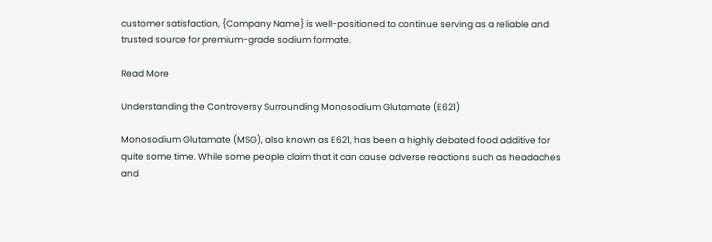customer satisfaction, {Company Name} is well-positioned to continue serving as a reliable and trusted source for premium-grade sodium formate.

Read More

Understanding the Controversy Surrounding Monosodium Glutamate (E621)

Monosodium Glutamate (MSG), also known as E621, has been a highly debated food additive for quite some time. While some people claim that it can cause adverse reactions such as headaches and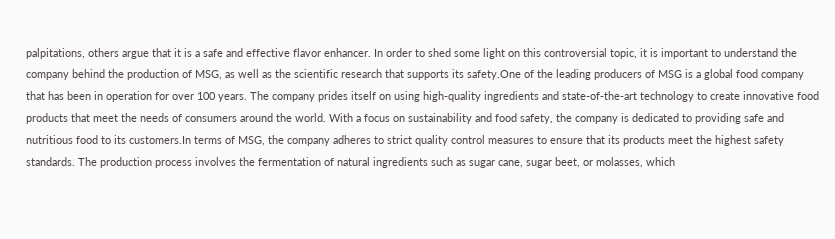palpitations, others argue that it is a safe and effective flavor enhancer. In order to shed some light on this controversial topic, it is important to understand the company behind the production of MSG, as well as the scientific research that supports its safety.One of the leading producers of MSG is a global food company that has been in operation for over 100 years. The company prides itself on using high-quality ingredients and state-of-the-art technology to create innovative food products that meet the needs of consumers around the world. With a focus on sustainability and food safety, the company is dedicated to providing safe and nutritious food to its customers.In terms of MSG, the company adheres to strict quality control measures to ensure that its products meet the highest safety standards. The production process involves the fermentation of natural ingredients such as sugar cane, sugar beet, or molasses, which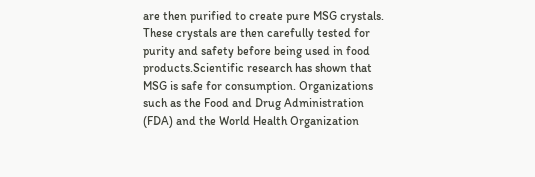are then purified to create pure MSG crystals. These crystals are then carefully tested for purity and safety before being used in food products.Scientific research has shown that MSG is safe for consumption. Organizations such as the Food and Drug Administration (FDA) and the World Health Organization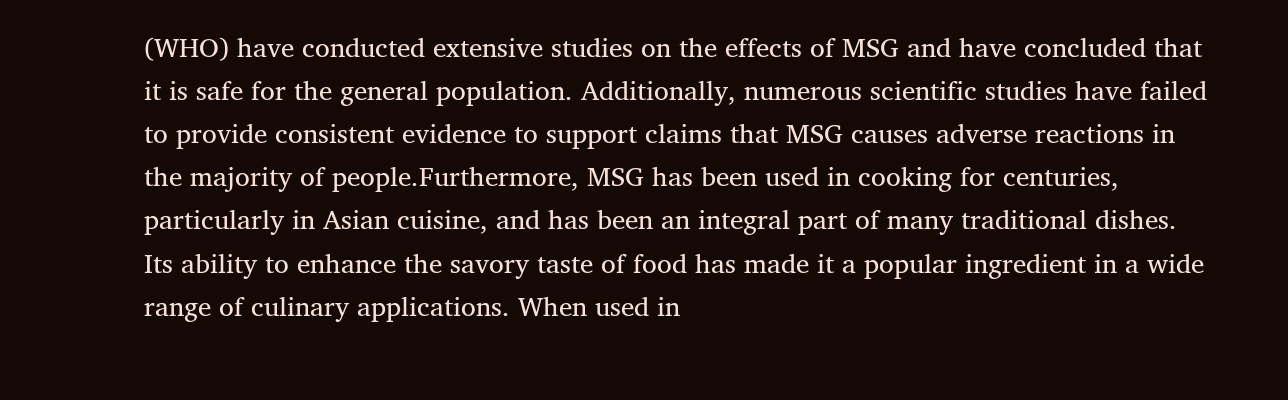(WHO) have conducted extensive studies on the effects of MSG and have concluded that it is safe for the general population. Additionally, numerous scientific studies have failed to provide consistent evidence to support claims that MSG causes adverse reactions in the majority of people.Furthermore, MSG has been used in cooking for centuries, particularly in Asian cuisine, and has been an integral part of many traditional dishes. Its ability to enhance the savory taste of food has made it a popular ingredient in a wide range of culinary applications. When used in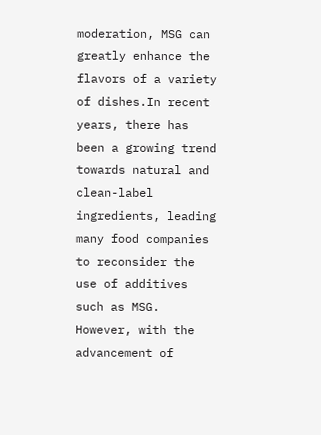moderation, MSG can greatly enhance the flavors of a variety of dishes.In recent years, there has been a growing trend towards natural and clean-label ingredients, leading many food companies to reconsider the use of additives such as MSG. However, with the advancement of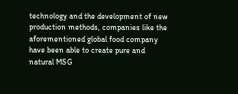technology and the development of new production methods, companies like the aforementioned global food company have been able to create pure and natural MSG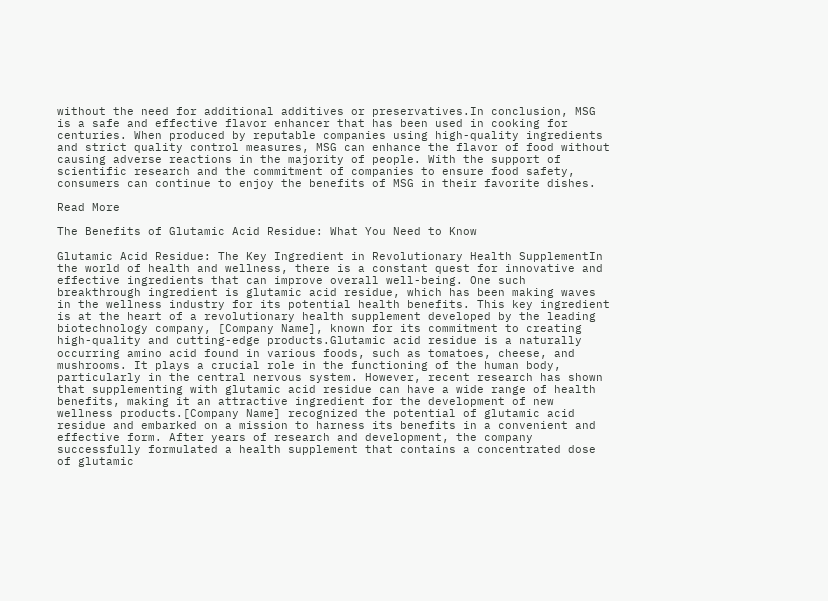without the need for additional additives or preservatives.In conclusion, MSG is a safe and effective flavor enhancer that has been used in cooking for centuries. When produced by reputable companies using high-quality ingredients and strict quality control measures, MSG can enhance the flavor of food without causing adverse reactions in the majority of people. With the support of scientific research and the commitment of companies to ensure food safety, consumers can continue to enjoy the benefits of MSG in their favorite dishes.

Read More

The Benefits of Glutamic Acid Residue: What You Need to Know

Glutamic Acid Residue: The Key Ingredient in Revolutionary Health SupplementIn the world of health and wellness, there is a constant quest for innovative and effective ingredients that can improve overall well-being. One such breakthrough ingredient is glutamic acid residue, which has been making waves in the wellness industry for its potential health benefits. This key ingredient is at the heart of a revolutionary health supplement developed by the leading biotechnology company, [Company Name], known for its commitment to creating high-quality and cutting-edge products.Glutamic acid residue is a naturally occurring amino acid found in various foods, such as tomatoes, cheese, and mushrooms. It plays a crucial role in the functioning of the human body, particularly in the central nervous system. However, recent research has shown that supplementing with glutamic acid residue can have a wide range of health benefits, making it an attractive ingredient for the development of new wellness products.[Company Name] recognized the potential of glutamic acid residue and embarked on a mission to harness its benefits in a convenient and effective form. After years of research and development, the company successfully formulated a health supplement that contains a concentrated dose of glutamic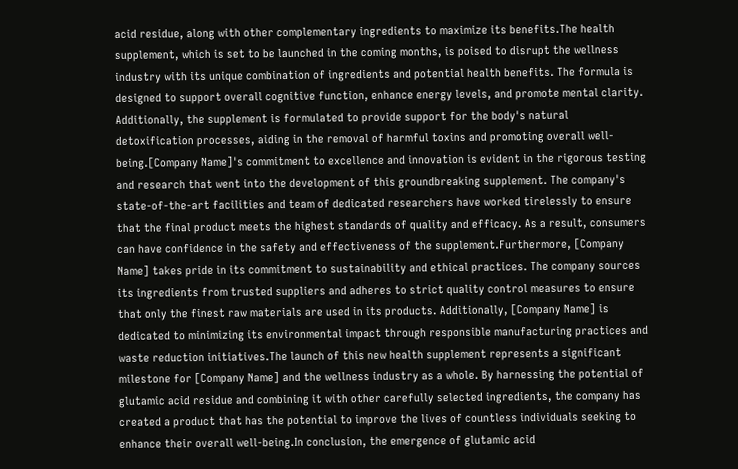acid residue, along with other complementary ingredients to maximize its benefits.The health supplement, which is set to be launched in the coming months, is poised to disrupt the wellness industry with its unique combination of ingredients and potential health benefits. The formula is designed to support overall cognitive function, enhance energy levels, and promote mental clarity. Additionally, the supplement is formulated to provide support for the body's natural detoxification processes, aiding in the removal of harmful toxins and promoting overall well-being.[Company Name]'s commitment to excellence and innovation is evident in the rigorous testing and research that went into the development of this groundbreaking supplement. The company's state-of-the-art facilities and team of dedicated researchers have worked tirelessly to ensure that the final product meets the highest standards of quality and efficacy. As a result, consumers can have confidence in the safety and effectiveness of the supplement.Furthermore, [Company Name] takes pride in its commitment to sustainability and ethical practices. The company sources its ingredients from trusted suppliers and adheres to strict quality control measures to ensure that only the finest raw materials are used in its products. Additionally, [Company Name] is dedicated to minimizing its environmental impact through responsible manufacturing practices and waste reduction initiatives.The launch of this new health supplement represents a significant milestone for [Company Name] and the wellness industry as a whole. By harnessing the potential of glutamic acid residue and combining it with other carefully selected ingredients, the company has created a product that has the potential to improve the lives of countless individuals seeking to enhance their overall well-being.In conclusion, the emergence of glutamic acid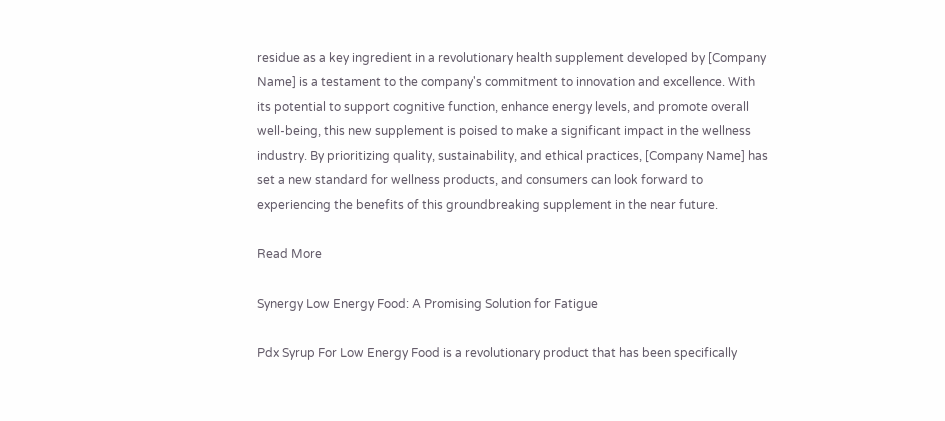residue as a key ingredient in a revolutionary health supplement developed by [Company Name] is a testament to the company's commitment to innovation and excellence. With its potential to support cognitive function, enhance energy levels, and promote overall well-being, this new supplement is poised to make a significant impact in the wellness industry. By prioritizing quality, sustainability, and ethical practices, [Company Name] has set a new standard for wellness products, and consumers can look forward to experiencing the benefits of this groundbreaking supplement in the near future.

Read More

Synergy Low Energy Food: A Promising Solution for Fatigue

Pdx Syrup For Low Energy Food is a revolutionary product that has been specifically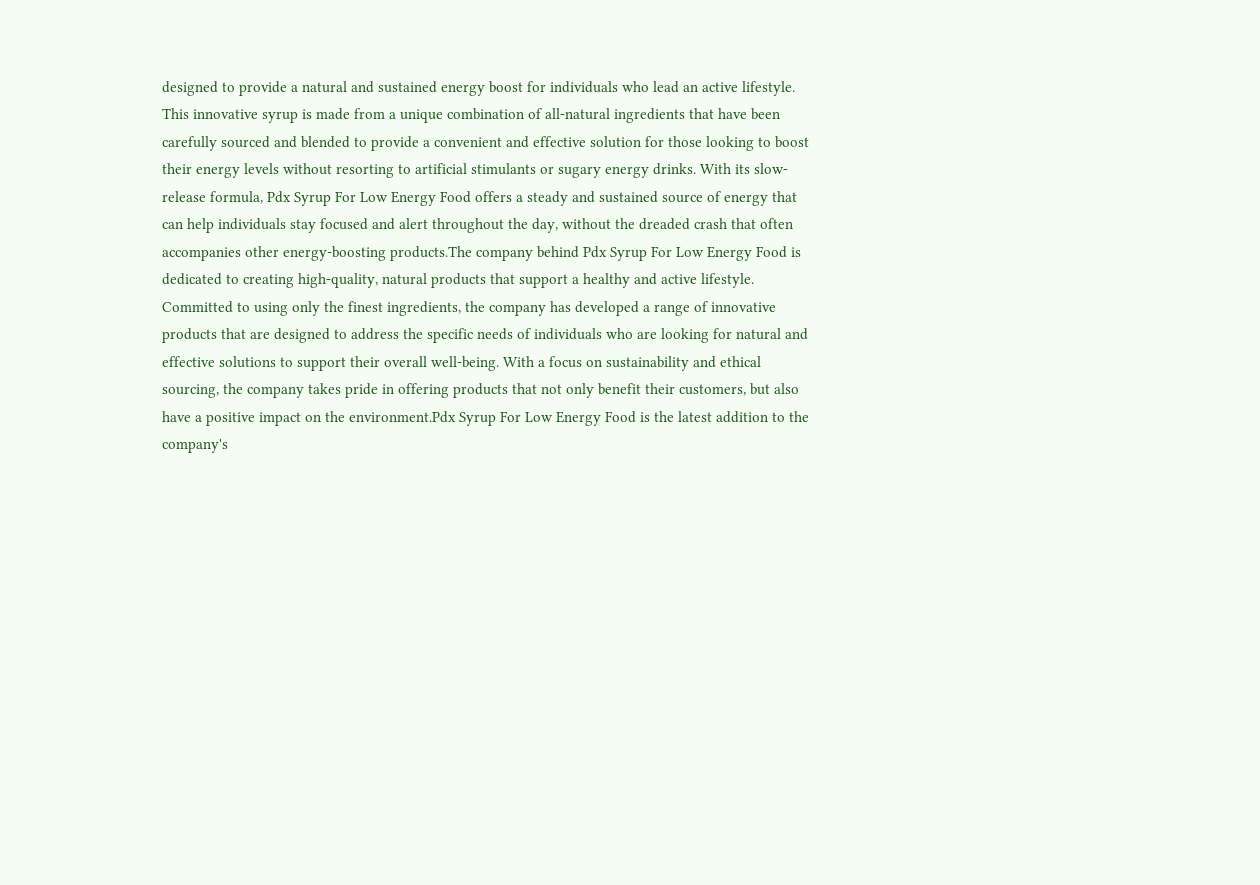designed to provide a natural and sustained energy boost for individuals who lead an active lifestyle. This innovative syrup is made from a unique combination of all-natural ingredients that have been carefully sourced and blended to provide a convenient and effective solution for those looking to boost their energy levels without resorting to artificial stimulants or sugary energy drinks. With its slow-release formula, Pdx Syrup For Low Energy Food offers a steady and sustained source of energy that can help individuals stay focused and alert throughout the day, without the dreaded crash that often accompanies other energy-boosting products.The company behind Pdx Syrup For Low Energy Food is dedicated to creating high-quality, natural products that support a healthy and active lifestyle. Committed to using only the finest ingredients, the company has developed a range of innovative products that are designed to address the specific needs of individuals who are looking for natural and effective solutions to support their overall well-being. With a focus on sustainability and ethical sourcing, the company takes pride in offering products that not only benefit their customers, but also have a positive impact on the environment.Pdx Syrup For Low Energy Food is the latest addition to the company's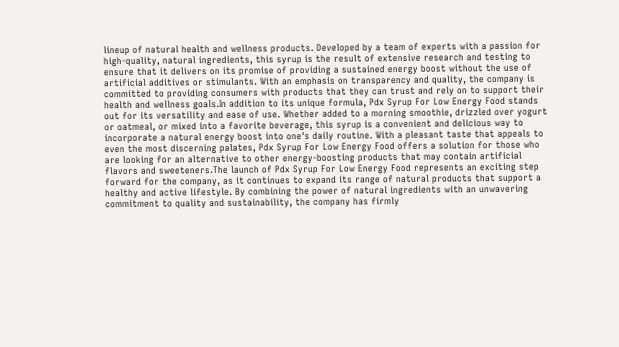lineup of natural health and wellness products. Developed by a team of experts with a passion for high-quality, natural ingredients, this syrup is the result of extensive research and testing to ensure that it delivers on its promise of providing a sustained energy boost without the use of artificial additives or stimulants. With an emphasis on transparency and quality, the company is committed to providing consumers with products that they can trust and rely on to support their health and wellness goals.In addition to its unique formula, Pdx Syrup For Low Energy Food stands out for its versatility and ease of use. Whether added to a morning smoothie, drizzled over yogurt or oatmeal, or mixed into a favorite beverage, this syrup is a convenient and delicious way to incorporate a natural energy boost into one's daily routine. With a pleasant taste that appeals to even the most discerning palates, Pdx Syrup For Low Energy Food offers a solution for those who are looking for an alternative to other energy-boosting products that may contain artificial flavors and sweeteners.The launch of Pdx Syrup For Low Energy Food represents an exciting step forward for the company, as it continues to expand its range of natural products that support a healthy and active lifestyle. By combining the power of natural ingredients with an unwavering commitment to quality and sustainability, the company has firmly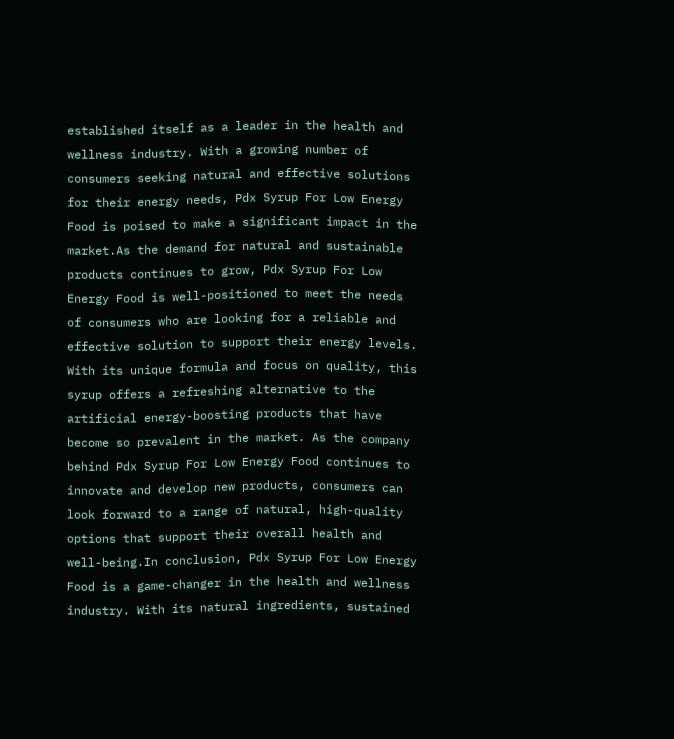established itself as a leader in the health and wellness industry. With a growing number of consumers seeking natural and effective solutions for their energy needs, Pdx Syrup For Low Energy Food is poised to make a significant impact in the market.As the demand for natural and sustainable products continues to grow, Pdx Syrup For Low Energy Food is well-positioned to meet the needs of consumers who are looking for a reliable and effective solution to support their energy levels. With its unique formula and focus on quality, this syrup offers a refreshing alternative to the artificial energy-boosting products that have become so prevalent in the market. As the company behind Pdx Syrup For Low Energy Food continues to innovate and develop new products, consumers can look forward to a range of natural, high-quality options that support their overall health and well-being.In conclusion, Pdx Syrup For Low Energy Food is a game-changer in the health and wellness industry. With its natural ingredients, sustained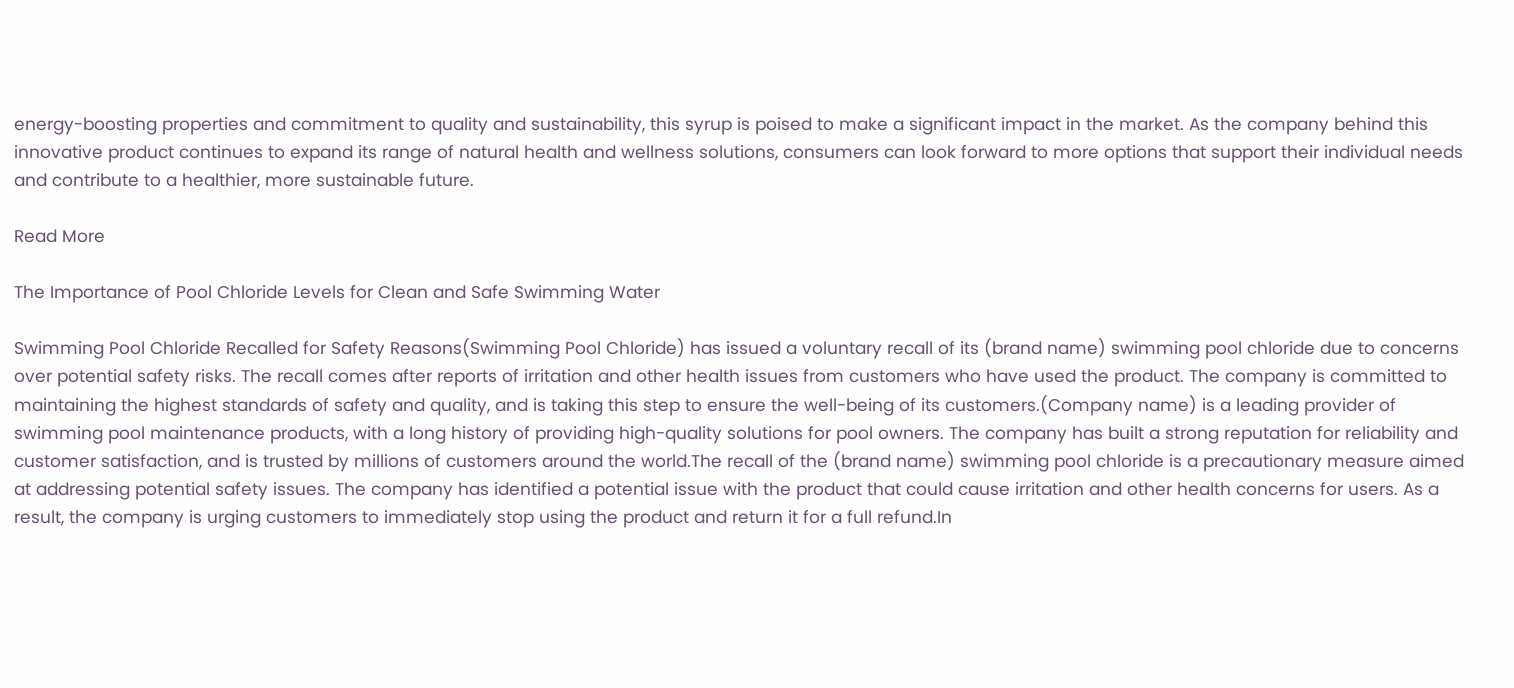energy-boosting properties and commitment to quality and sustainability, this syrup is poised to make a significant impact in the market. As the company behind this innovative product continues to expand its range of natural health and wellness solutions, consumers can look forward to more options that support their individual needs and contribute to a healthier, more sustainable future.

Read More

The Importance of Pool Chloride Levels for Clean and Safe Swimming Water

Swimming Pool Chloride Recalled for Safety Reasons(Swimming Pool Chloride) has issued a voluntary recall of its (brand name) swimming pool chloride due to concerns over potential safety risks. The recall comes after reports of irritation and other health issues from customers who have used the product. The company is committed to maintaining the highest standards of safety and quality, and is taking this step to ensure the well-being of its customers.(Company name) is a leading provider of swimming pool maintenance products, with a long history of providing high-quality solutions for pool owners. The company has built a strong reputation for reliability and customer satisfaction, and is trusted by millions of customers around the world.The recall of the (brand name) swimming pool chloride is a precautionary measure aimed at addressing potential safety issues. The company has identified a potential issue with the product that could cause irritation and other health concerns for users. As a result, the company is urging customers to immediately stop using the product and return it for a full refund.In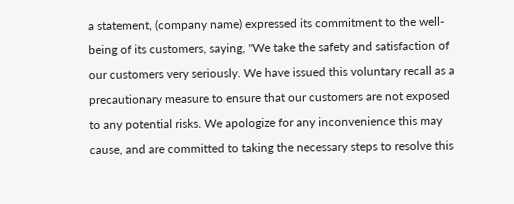a statement, (company name) expressed its commitment to the well-being of its customers, saying, "We take the safety and satisfaction of our customers very seriously. We have issued this voluntary recall as a precautionary measure to ensure that our customers are not exposed to any potential risks. We apologize for any inconvenience this may cause, and are committed to taking the necessary steps to resolve this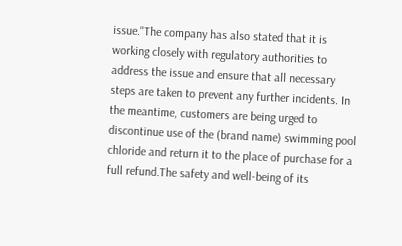issue."The company has also stated that it is working closely with regulatory authorities to address the issue and ensure that all necessary steps are taken to prevent any further incidents. In the meantime, customers are being urged to discontinue use of the (brand name) swimming pool chloride and return it to the place of purchase for a full refund.The safety and well-being of its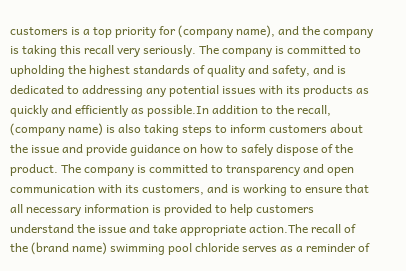customers is a top priority for (company name), and the company is taking this recall very seriously. The company is committed to upholding the highest standards of quality and safety, and is dedicated to addressing any potential issues with its products as quickly and efficiently as possible.In addition to the recall, (company name) is also taking steps to inform customers about the issue and provide guidance on how to safely dispose of the product. The company is committed to transparency and open communication with its customers, and is working to ensure that all necessary information is provided to help customers understand the issue and take appropriate action.The recall of the (brand name) swimming pool chloride serves as a reminder of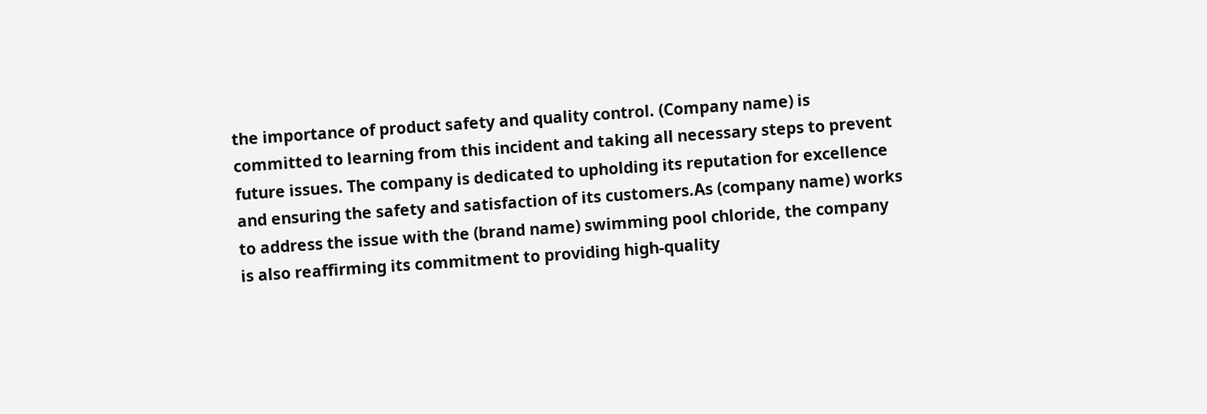the importance of product safety and quality control. (Company name) is committed to learning from this incident and taking all necessary steps to prevent future issues. The company is dedicated to upholding its reputation for excellence and ensuring the safety and satisfaction of its customers.As (company name) works to address the issue with the (brand name) swimming pool chloride, the company is also reaffirming its commitment to providing high-quality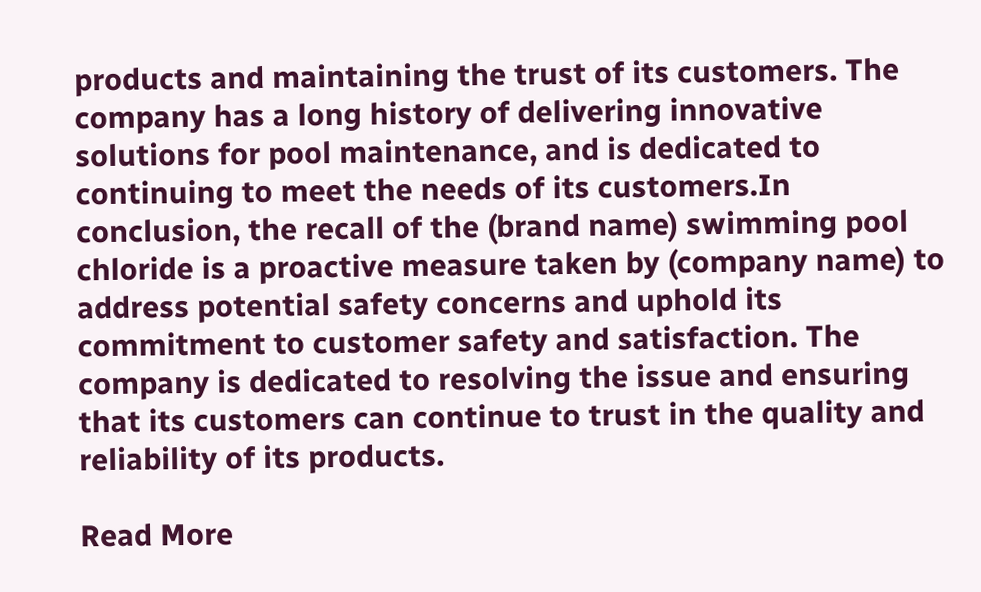products and maintaining the trust of its customers. The company has a long history of delivering innovative solutions for pool maintenance, and is dedicated to continuing to meet the needs of its customers.In conclusion, the recall of the (brand name) swimming pool chloride is a proactive measure taken by (company name) to address potential safety concerns and uphold its commitment to customer safety and satisfaction. The company is dedicated to resolving the issue and ensuring that its customers can continue to trust in the quality and reliability of its products.

Read More